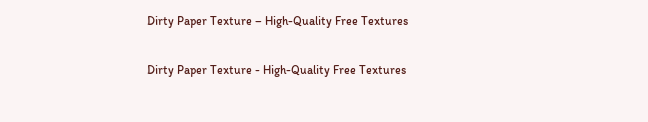Dirty Paper Texture – High-Quality Free Textures

Dirty Paper Texture - High-Quality Free Textures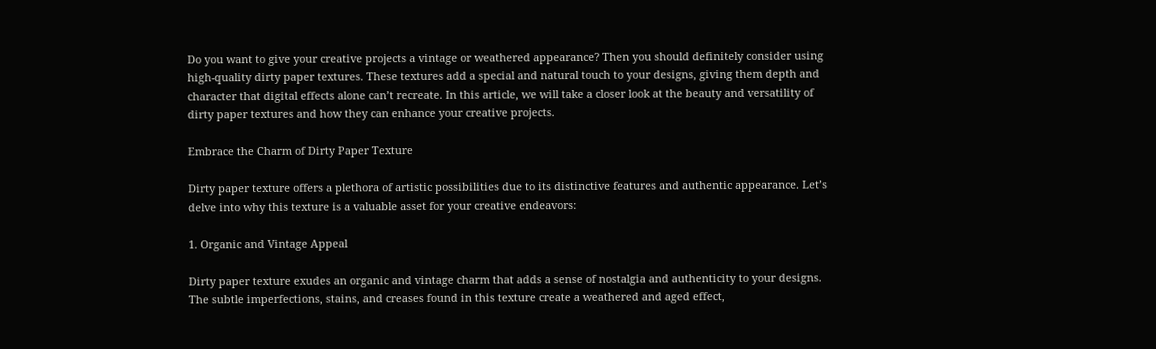Do you want to give your creative projects a vintage or weathered appearance? Then you should definitely consider using high-quality dirty paper textures. These textures add a special and natural touch to your designs, giving them depth and character that digital effects alone can’t recreate. In this article, we will take a closer look at the beauty and versatility of dirty paper textures and how they can enhance your creative projects.

Embrace the Charm of Dirty Paper Texture

Dirty paper texture offers a plethora of artistic possibilities due to its distinctive features and authentic appearance. Let’s delve into why this texture is a valuable asset for your creative endeavors:

1. Organic and Vintage Appeal

Dirty paper texture exudes an organic and vintage charm that adds a sense of nostalgia and authenticity to your designs. The subtle imperfections, stains, and creases found in this texture create a weathered and aged effect,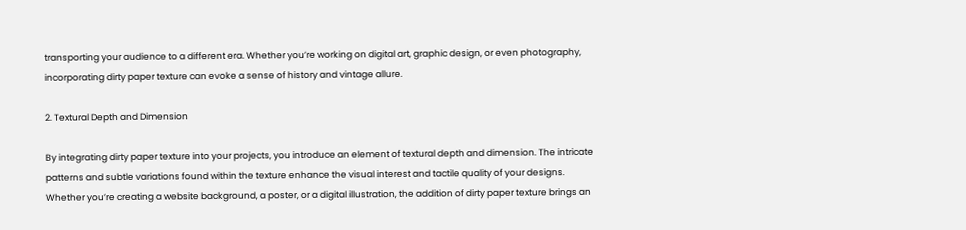transporting your audience to a different era. Whether you’re working on digital art, graphic design, or even photography, incorporating dirty paper texture can evoke a sense of history and vintage allure.

2. Textural Depth and Dimension

By integrating dirty paper texture into your projects, you introduce an element of textural depth and dimension. The intricate patterns and subtle variations found within the texture enhance the visual interest and tactile quality of your designs. Whether you’re creating a website background, a poster, or a digital illustration, the addition of dirty paper texture brings an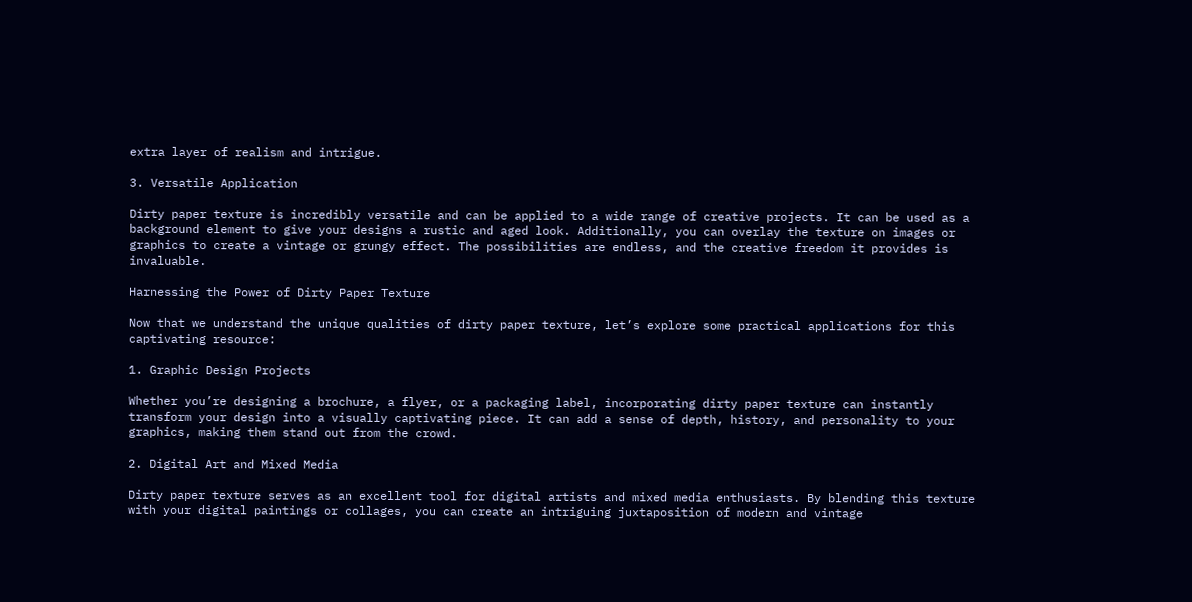extra layer of realism and intrigue.

3. Versatile Application

Dirty paper texture is incredibly versatile and can be applied to a wide range of creative projects. It can be used as a background element to give your designs a rustic and aged look. Additionally, you can overlay the texture on images or graphics to create a vintage or grungy effect. The possibilities are endless, and the creative freedom it provides is invaluable.

Harnessing the Power of Dirty Paper Texture

Now that we understand the unique qualities of dirty paper texture, let’s explore some practical applications for this captivating resource:

1. Graphic Design Projects

Whether you’re designing a brochure, a flyer, or a packaging label, incorporating dirty paper texture can instantly transform your design into a visually captivating piece. It can add a sense of depth, history, and personality to your graphics, making them stand out from the crowd.

2. Digital Art and Mixed Media

Dirty paper texture serves as an excellent tool for digital artists and mixed media enthusiasts. By blending this texture with your digital paintings or collages, you can create an intriguing juxtaposition of modern and vintage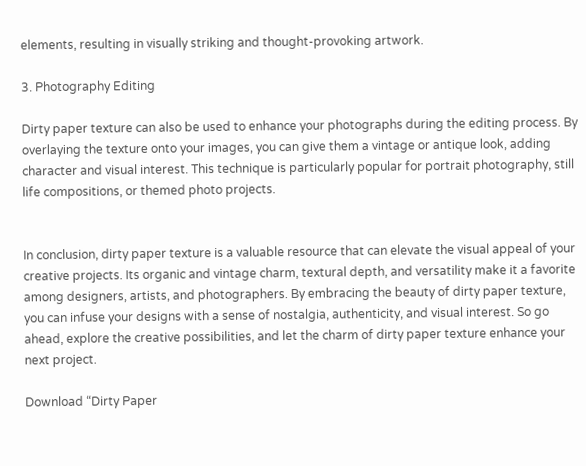elements, resulting in visually striking and thought-provoking artwork.

3. Photography Editing

Dirty paper texture can also be used to enhance your photographs during the editing process. By overlaying the texture onto your images, you can give them a vintage or antique look, adding character and visual interest. This technique is particularly popular for portrait photography, still life compositions, or themed photo projects.


In conclusion, dirty paper texture is a valuable resource that can elevate the visual appeal of your creative projects. Its organic and vintage charm, textural depth, and versatility make it a favorite among designers, artists, and photographers. By embracing the beauty of dirty paper texture, you can infuse your designs with a sense of nostalgia, authenticity, and visual interest. So go ahead, explore the creative possibilities, and let the charm of dirty paper texture enhance your next project.

Download “Dirty Paper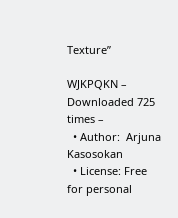Texture”

WJKPQKN – Downloaded 725 times –
  • Author:  Arjuna Kasosokan
  • License: Free for personal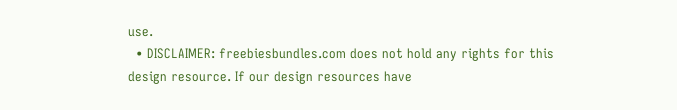use.
  • DISCLAIMER: freebiesbundles.com does not hold any rights for this design resource. If our design resources have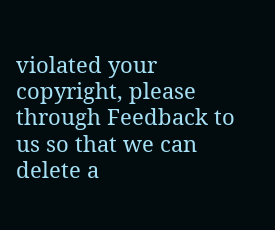violated your copyright, please through Feedback to us so that we can delete a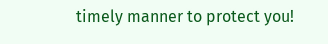timely manner to protect you!